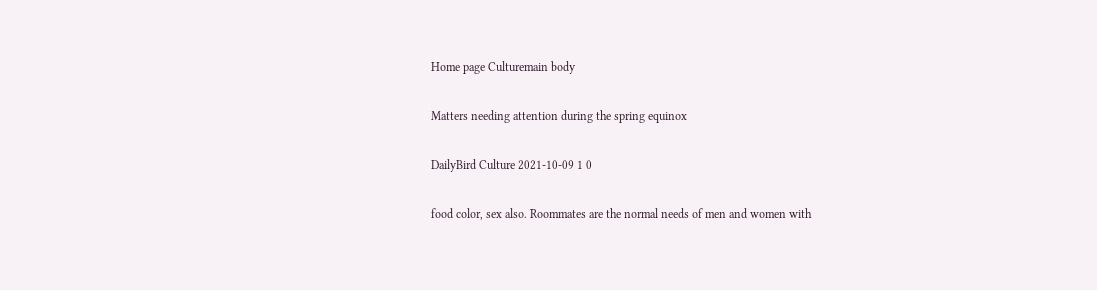Home page Culturemain body

Matters needing attention during the spring equinox

DailyBird Culture 2021-10-09 1 0

food color, sex also. Roommates are the normal needs of men and women with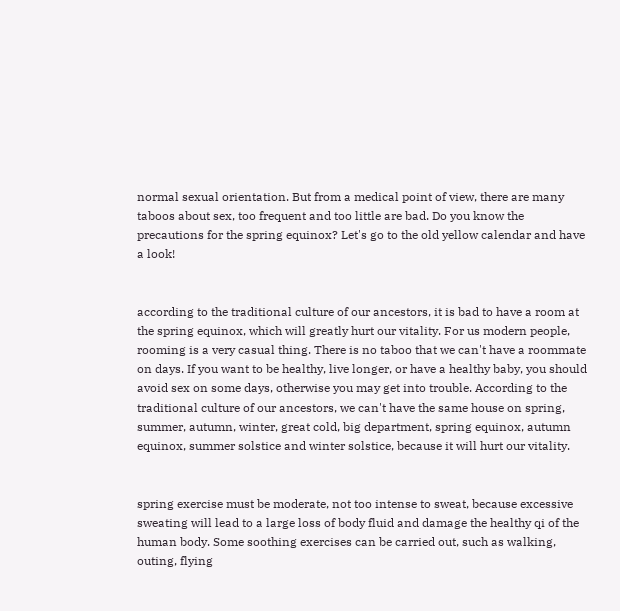normal sexual orientation. But from a medical point of view, there are many taboos about sex, too frequent and too little are bad. Do you know the precautions for the spring equinox? Let's go to the old yellow calendar and have a look!


according to the traditional culture of our ancestors, it is bad to have a room at the spring equinox, which will greatly hurt our vitality. For us modern people, rooming is a very casual thing. There is no taboo that we can't have a roommate on days. If you want to be healthy, live longer, or have a healthy baby, you should avoid sex on some days, otherwise you may get into trouble. According to the traditional culture of our ancestors, we can't have the same house on spring, summer, autumn, winter, great cold, big department, spring equinox, autumn equinox, summer solstice and winter solstice, because it will hurt our vitality.


spring exercise must be moderate, not too intense to sweat, because excessive sweating will lead to a large loss of body fluid and damage the healthy qi of the human body. Some soothing exercises can be carried out, such as walking, outing, flying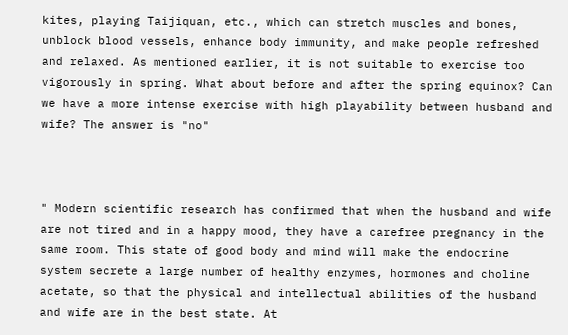kites, playing Taijiquan, etc., which can stretch muscles and bones, unblock blood vessels, enhance body immunity, and make people refreshed and relaxed. As mentioned earlier, it is not suitable to exercise too vigorously in spring. What about before and after the spring equinox? Can we have a more intense exercise with high playability between husband and wife? The answer is "no"



" Modern scientific research has confirmed that when the husband and wife are not tired and in a happy mood, they have a carefree pregnancy in the same room. This state of good body and mind will make the endocrine system secrete a large number of healthy enzymes, hormones and choline acetate, so that the physical and intellectual abilities of the husband and wife are in the best state. At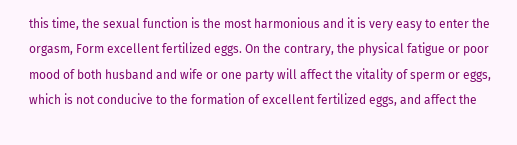this time, the sexual function is the most harmonious and it is very easy to enter the orgasm, Form excellent fertilized eggs. On the contrary, the physical fatigue or poor mood of both husband and wife or one party will affect the vitality of sperm or eggs, which is not conducive to the formation of excellent fertilized eggs, and affect the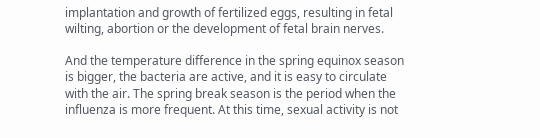implantation and growth of fertilized eggs, resulting in fetal wilting, abortion or the development of fetal brain nerves.

And the temperature difference in the spring equinox season is bigger, the bacteria are active, and it is easy to circulate with the air. The spring break season is the period when the influenza is more frequent. At this time, sexual activity is not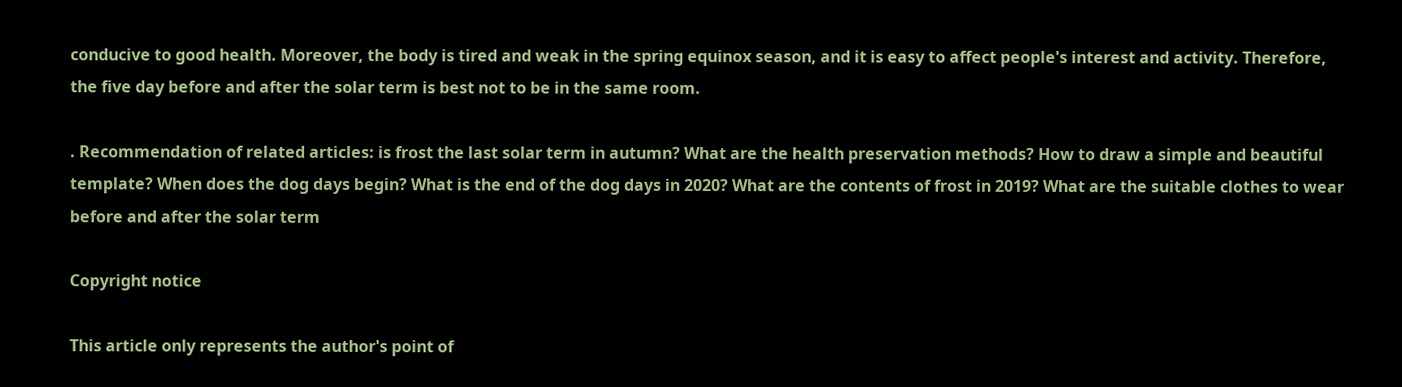conducive to good health. Moreover, the body is tired and weak in the spring equinox season, and it is easy to affect people's interest and activity. Therefore, the five day before and after the solar term is best not to be in the same room.

. Recommendation of related articles: is frost the last solar term in autumn? What are the health preservation methods? How to draw a simple and beautiful template? When does the dog days begin? What is the end of the dog days in 2020? What are the contents of frost in 2019? What are the suitable clothes to wear before and after the solar term

Copyright notice

This article only represents the author's point of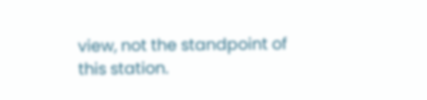view, not the standpoint of this station.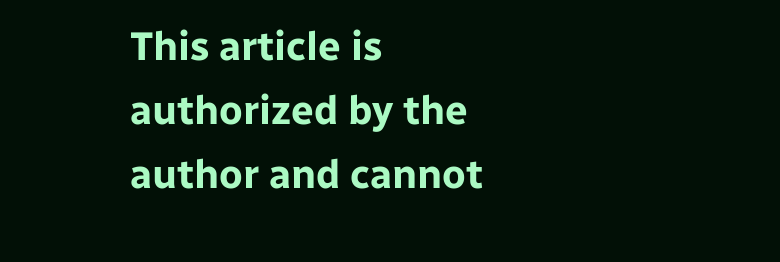This article is authorized by the author and cannot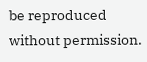be reproduced without permission.